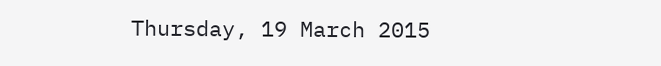Thursday, 19 March 2015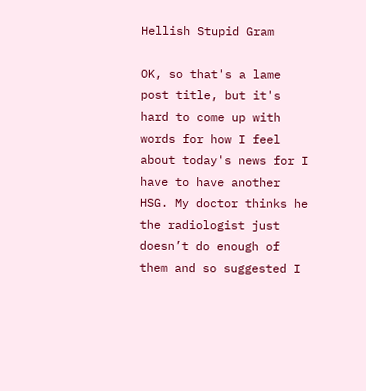Hellish Stupid Gram

OK, so that's a lame post title, but it's hard to come up with words for how I feel about today's news for I have to have another HSG. My doctor thinks he the radiologist just doesn’t do enough of them and so suggested I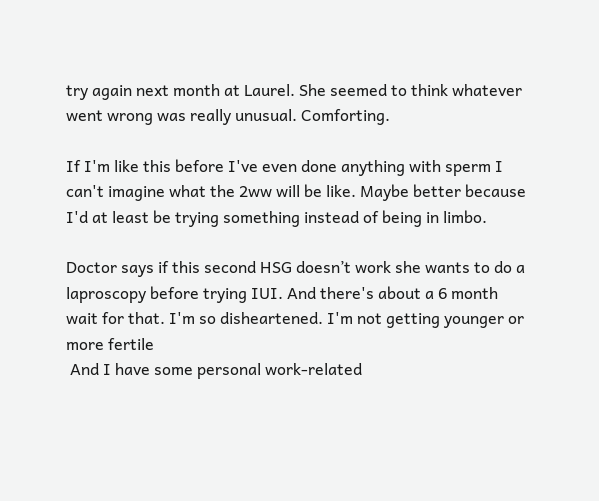try again next month at Laurel. She seemed to think whatever went wrong was really unusual. Comforting.

If I'm like this before I've even done anything with sperm I can't imagine what the 2ww will be like. Maybe better because I'd at least be trying something instead of being in limbo.

Doctor says if this second HSG doesn’t work she wants to do a laproscopy before trying IUI. And there's about a 6 month wait for that. I'm so disheartened. I'm not getting younger or more fertile
 And I have some personal work-related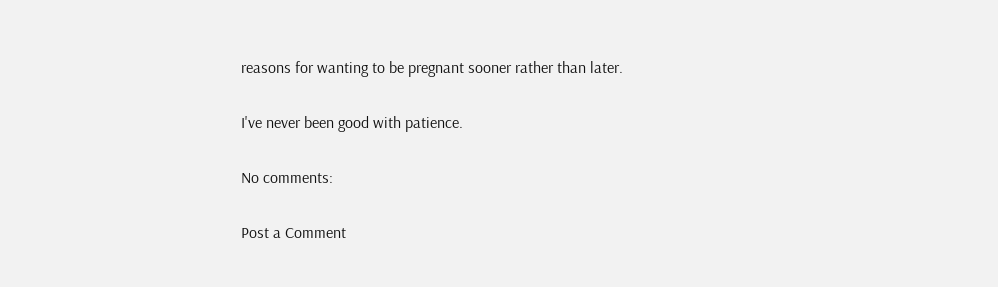reasons for wanting to be pregnant sooner rather than later.

I've never been good with patience.

No comments:

Post a Comment